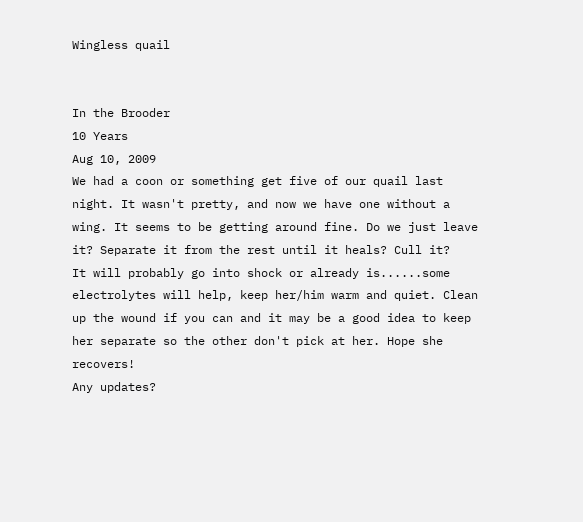Wingless quail


In the Brooder
10 Years
Aug 10, 2009
We had a coon or something get five of our quail last night. It wasn't pretty, and now we have one without a wing. It seems to be getting around fine. Do we just leave it? Separate it from the rest until it heals? Cull it?
It will probably go into shock or already is......some electrolytes will help, keep her/him warm and quiet. Clean up the wound if you can and it may be a good idea to keep her separate so the other don't pick at her. Hope she recovers!
Any updates?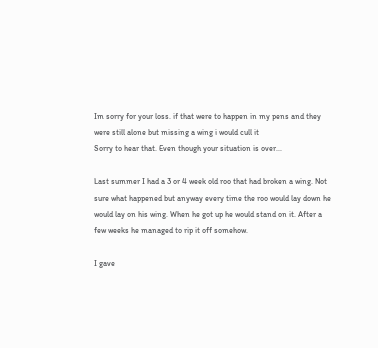Im sorry for your loss. if that were to happen in my pens and they were still alone but missing a wing i would cull it
Sorry to hear that. Even though your situation is over...

Last summer I had a 3 or 4 week old roo that had broken a wing. Not sure what happened but anyway every time the roo would lay down he would lay on his wing. When he got up he would stand on it. After a few weeks he managed to rip it off somehow.

I gave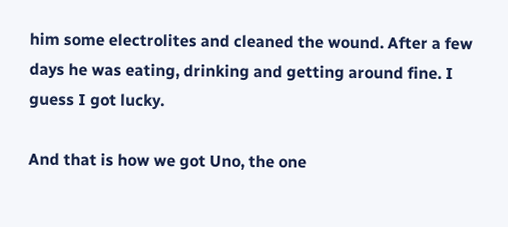him some electrolites and cleaned the wound. After a few days he was eating, drinking and getting around fine. I guess I got lucky.

And that is how we got Uno, the one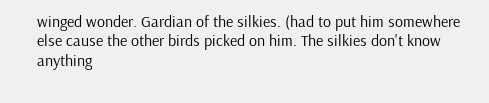winged wonder. Gardian of the silkies. (had to put him somewhere else cause the other birds picked on him. The silkies don't know anything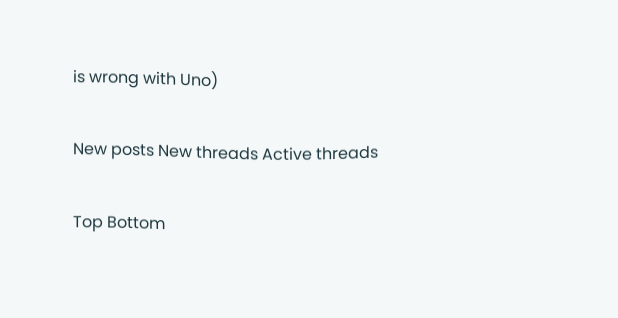is wrong with Uno)

New posts New threads Active threads

Top Bottom